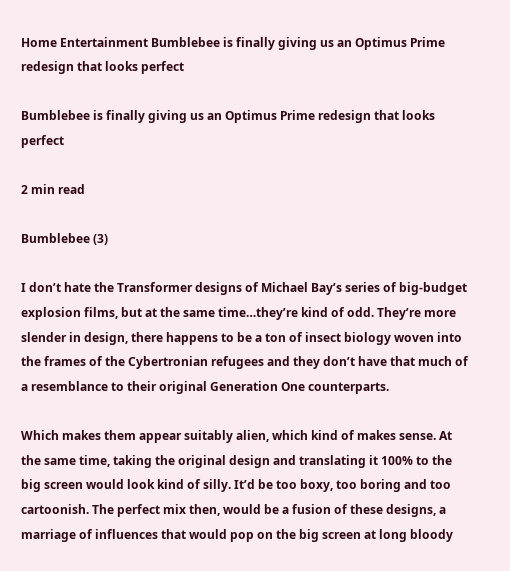Home Entertainment Bumblebee is finally giving us an Optimus Prime redesign that looks perfect

Bumblebee is finally giving us an Optimus Prime redesign that looks perfect

2 min read

Bumblebee (3)

I don’t hate the Transformer designs of Michael Bay’s series of big-budget explosion films, but at the same time…they’re kind of odd. They’re more slender in design, there happens to be a ton of insect biology woven into the frames of the Cybertronian refugees and they don’t have that much of a resemblance to their original Generation One counterparts.

Which makes them appear suitably alien, which kind of makes sense. At the same time, taking the original design and translating it 100% to the big screen would look kind of silly. It’d be too boxy, too boring and too cartoonish. The perfect mix then, would be a fusion of these designs, a marriage of influences that would pop on the big screen at long bloody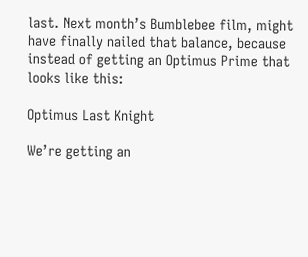last. Next month’s Bumblebee film, might have finally nailed that balance, because instead of getting an Optimus Prime that looks like this:

Optimus Last Knight

We’re getting an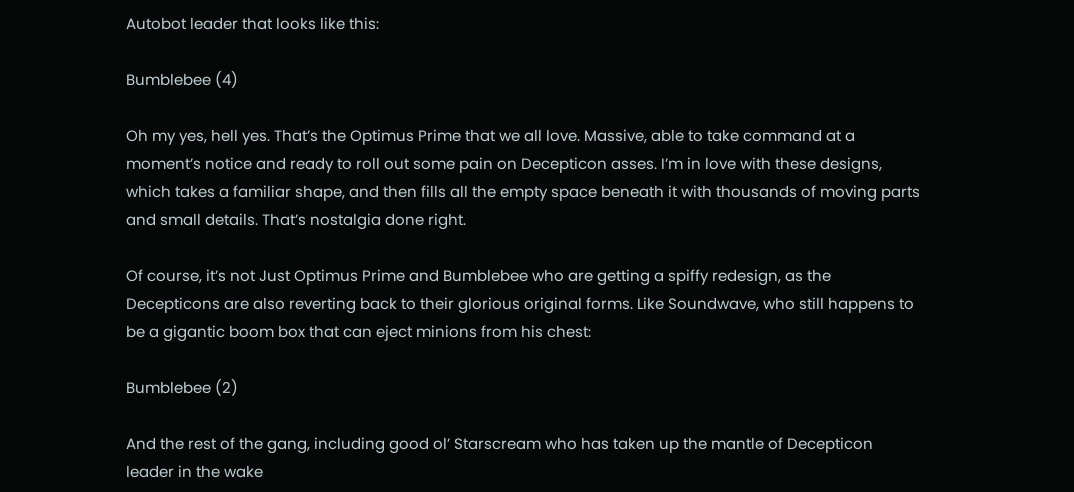Autobot leader that looks like this:

Bumblebee (4)

Oh my yes, hell yes. That’s the Optimus Prime that we all love. Massive, able to take command at a moment’s notice and ready to roll out some pain on Decepticon asses. I’m in love with these designs, which takes a familiar shape, and then fills all the empty space beneath it with thousands of moving parts and small details. That’s nostalgia done right.

Of course, it’s not Just Optimus Prime and Bumblebee who are getting a spiffy redesign, as the Decepticons are also reverting back to their glorious original forms. Like Soundwave, who still happens to be a gigantic boom box that can eject minions from his chest:

Bumblebee (2)

And the rest of the gang, including good ol’ Starscream who has taken up the mantle of Decepticon leader in the wake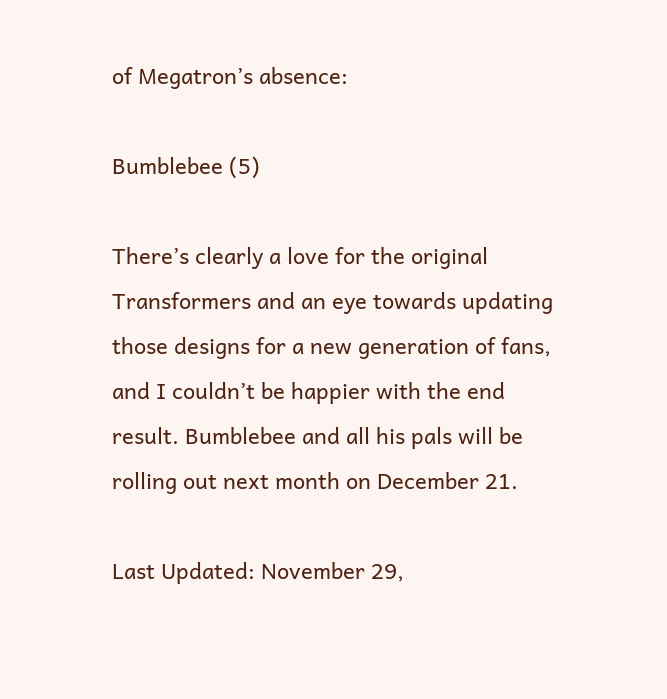of Megatron’s absence:

Bumblebee (5)

There’s clearly a love for the original Transformers and an eye towards updating those designs for a new generation of fans, and I couldn’t be happier with the end result. Bumblebee and all his pals will be rolling out next month on December 21.

Last Updated: November 29,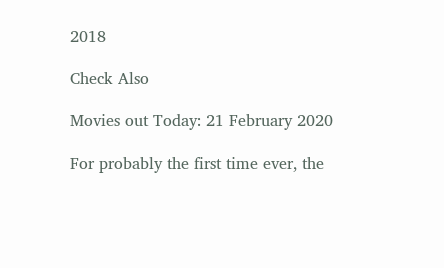2018

Check Also

Movies out Today: 21 February 2020

For probably the first time ever, the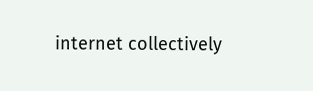internet collectively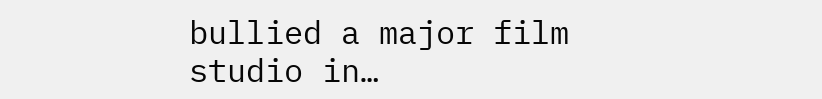bullied a major film studio in…